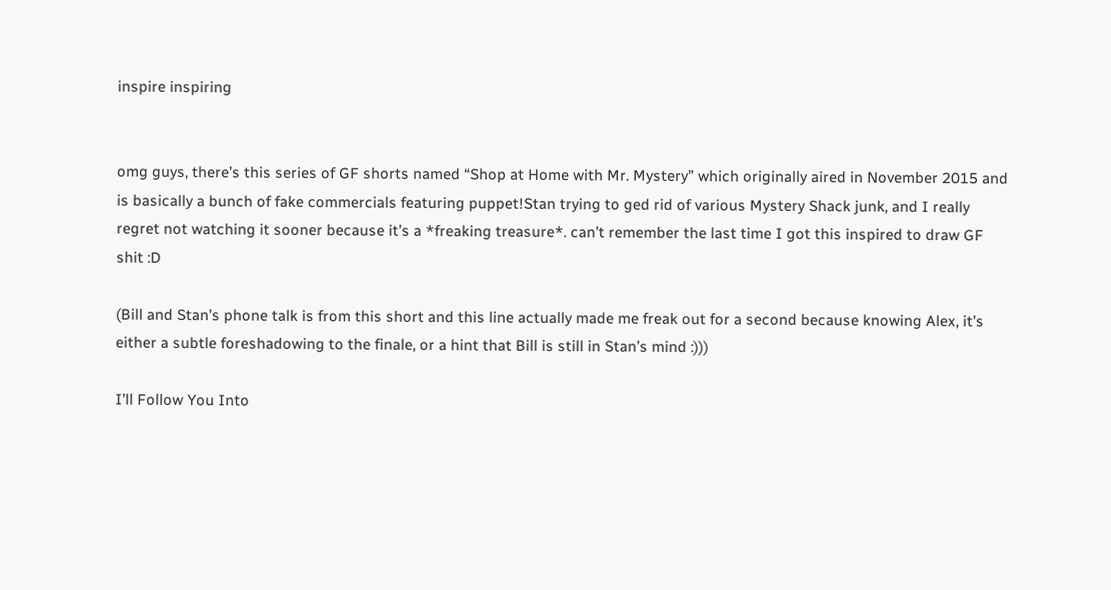inspire inspiring


omg guys, there’s this series of GF shorts named “Shop at Home with Mr. Mystery” which originally aired in November 2015 and is basically a bunch of fake commercials featuring puppet!Stan trying to ged rid of various Mystery Shack junk, and I really regret not watching it sooner because it’s a *freaking treasure*. can’t remember the last time I got this inspired to draw GF shit :D

(Bill and Stan’s phone talk is from this short and this line actually made me freak out for a second because knowing Alex, it’s either a subtle foreshadowing to the finale, or a hint that Bill is still in Stan’s mind :)))

I’ll Follow You Into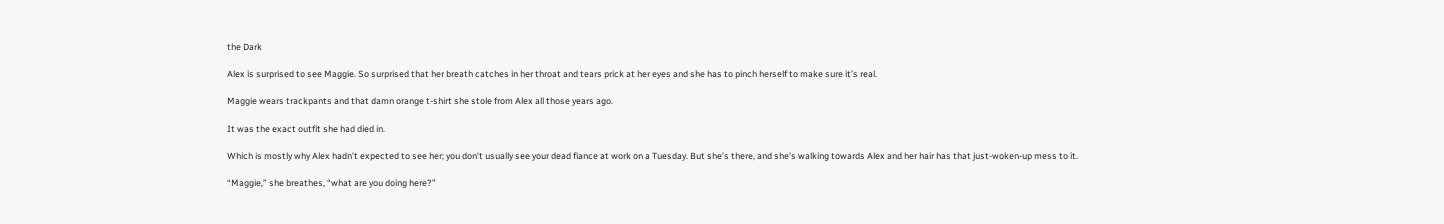the Dark

Alex is surprised to see Maggie. So surprised that her breath catches in her throat and tears prick at her eyes and she has to pinch herself to make sure it’s real.

Maggie wears trackpants and that damn orange t-shirt she stole from Alex all those years ago.

It was the exact outfit she had died in.

Which is mostly why Alex hadn’t expected to see her; you don’t usually see your dead fiance at work on a Tuesday. But she’s there, and she’s walking towards Alex and her hair has that just-woken-up mess to it.

“Maggie,” she breathes, “what are you doing here?”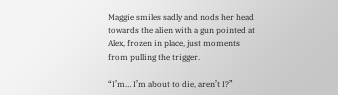Maggie smiles sadly and nods her head towards the alien with a gun pointed at Alex, frozen in place, just moments from pulling the trigger.

“I’m… I’m about to die, aren’t I?”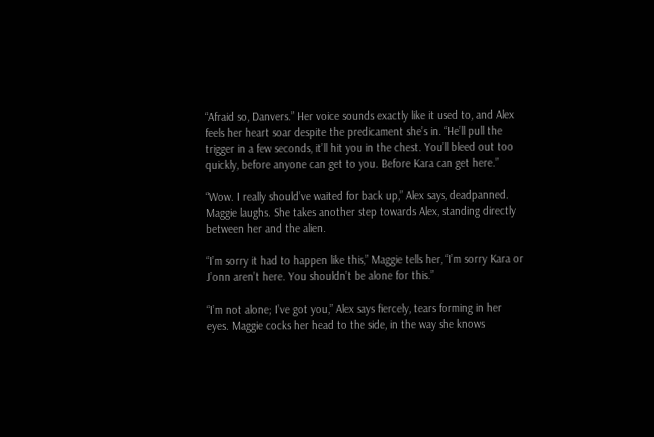“Afraid so, Danvers.” Her voice sounds exactly like it used to, and Alex feels her heart soar despite the predicament she’s in. “He’ll pull the trigger in a few seconds, it’ll hit you in the chest. You’ll bleed out too quickly, before anyone can get to you. Before Kara can get here.”

“Wow. I really should’ve waited for back up,” Alex says, deadpanned. Maggie laughs. She takes another step towards Alex, standing directly between her and the alien.

“I’m sorry it had to happen like this,” Maggie tells her, “I’m sorry Kara or J’onn aren’t here. You shouldn’t be alone for this.”

“I’m not alone; I’ve got you,” Alex says fiercely, tears forming in her eyes. Maggie cocks her head to the side, in the way she knows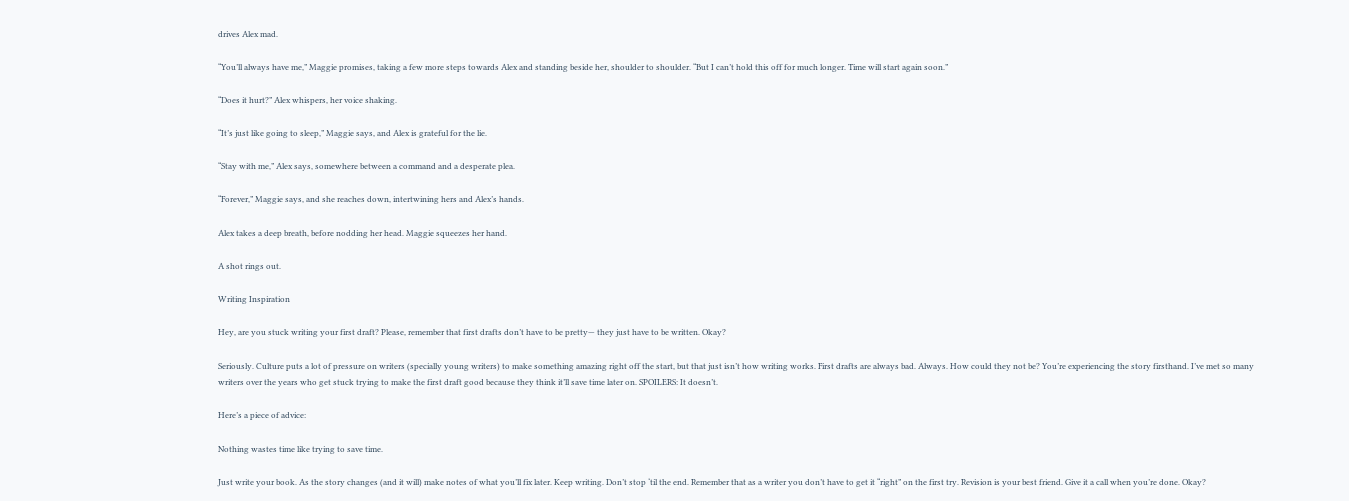drives Alex mad.

“You’ll always have me,” Maggie promises, taking a few more steps towards Alex and standing beside her, shoulder to shoulder. “But I can’t hold this off for much longer. Time will start again soon.”

“Does it hurt?” Alex whispers, her voice shaking.

“It’s just like going to sleep,” Maggie says, and Alex is grateful for the lie.

“Stay with me,” Alex says, somewhere between a command and a desperate plea.

“Forever,” Maggie says, and she reaches down, intertwining hers and Alex’s hands.

Alex takes a deep breath, before nodding her head. Maggie squeezes her hand.

A shot rings out.

Writing Inspiration

Hey, are you stuck writing your first draft? Please, remember that first drafts don’t have to be pretty— they just have to be written. Okay?

Seriously. Culture puts a lot of pressure on writers (specially young writers) to make something amazing right off the start, but that just isn’t how writing works. First drafts are always bad. Always. How could they not be? You’re experiencing the story firsthand. I’ve met so many writers over the years who get stuck trying to make the first draft good because they think it’ll save time later on. SPOILERS: It doesn’t.

Here’s a piece of advice:

Nothing wastes time like trying to save time.

Just write your book. As the story changes (and it will) make notes of what you’ll fix later. Keep writing. Don’t stop ‘til the end. Remember that as a writer you don’t have to get it “right” on the first try. Revision is your best friend. Give it a call when you’re done. Okay?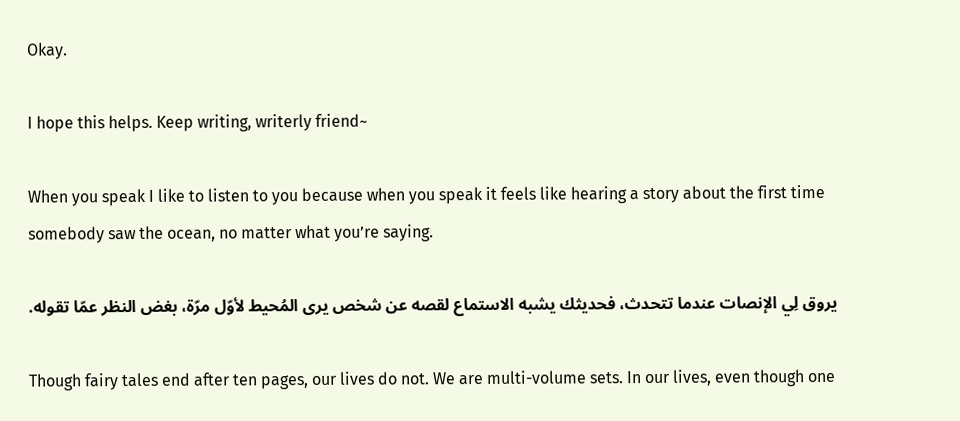Okay.

I hope this helps. Keep writing, writerly friend~

When you speak I like to listen to you because when you speak it feels like hearing a story about the first time somebody saw the ocean, no matter what you’re saying.

يروق لِي الإنصات عندما تتحدث، فحديثك يشبه الاستماع لقصه عن شخص يرى المُحيط لأوّل مرّة، بغض النظر عمّا تقوله.

Though fairy tales end after ten pages, our lives do not. We are multi-volume sets. In our lives, even though one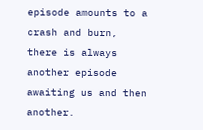episode amounts to a crash and burn, there is always another episode awaiting us and then another.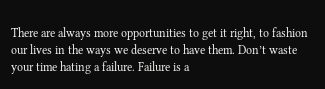There are always more opportunities to get it right, to fashion our lives in the ways we deserve to have them. Don’t waste your time hating a failure. Failure is a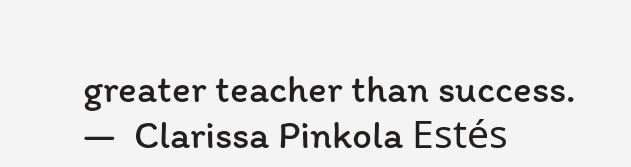greater teacher than success.
—  Clarissa Pinkola Estés